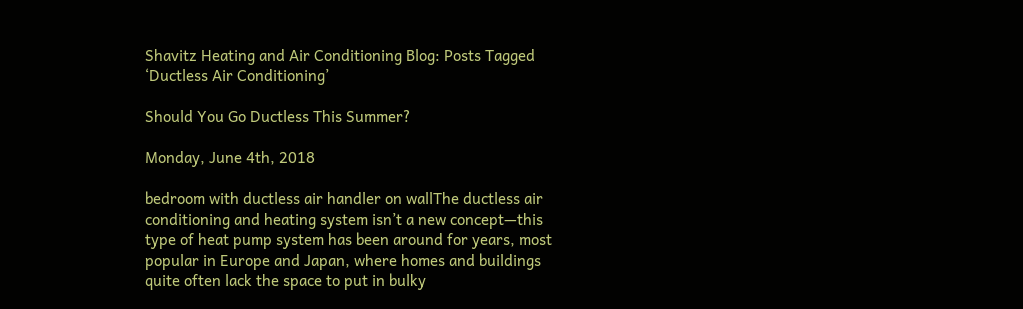Shavitz Heating and Air Conditioning Blog: Posts Tagged ‘Ductless Air Conditioning’

Should You Go Ductless This Summer?

Monday, June 4th, 2018

bedroom with ductless air handler on wallThe ductless air conditioning and heating system isn’t a new concept—this type of heat pump system has been around for years, most popular in Europe and Japan, where homes and buildings quite often lack the space to put in bulky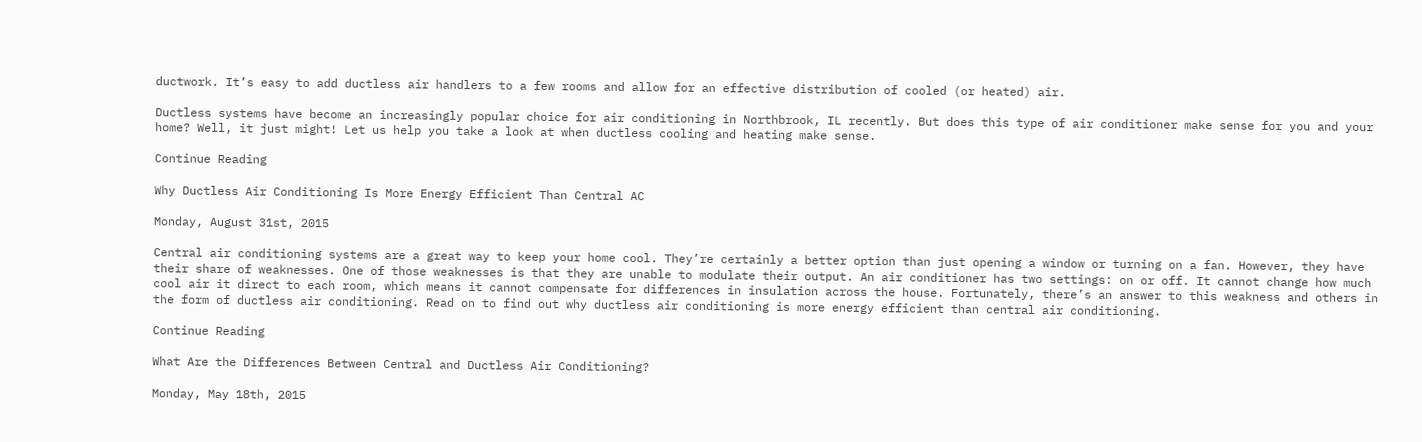ductwork. It’s easy to add ductless air handlers to a few rooms and allow for an effective distribution of cooled (or heated) air.

Ductless systems have become an increasingly popular choice for air conditioning in Northbrook, IL recently. But does this type of air conditioner make sense for you and your home? Well, it just might! Let us help you take a look at when ductless cooling and heating make sense.

Continue Reading

Why Ductless Air Conditioning Is More Energy Efficient Than Central AC

Monday, August 31st, 2015

Central air conditioning systems are a great way to keep your home cool. They’re certainly a better option than just opening a window or turning on a fan. However, they have their share of weaknesses. One of those weaknesses is that they are unable to modulate their output. An air conditioner has two settings: on or off. It cannot change how much cool air it direct to each room, which means it cannot compensate for differences in insulation across the house. Fortunately, there’s an answer to this weakness and others in the form of ductless air conditioning. Read on to find out why ductless air conditioning is more energy efficient than central air conditioning.

Continue Reading

What Are the Differences Between Central and Ductless Air Conditioning?

Monday, May 18th, 2015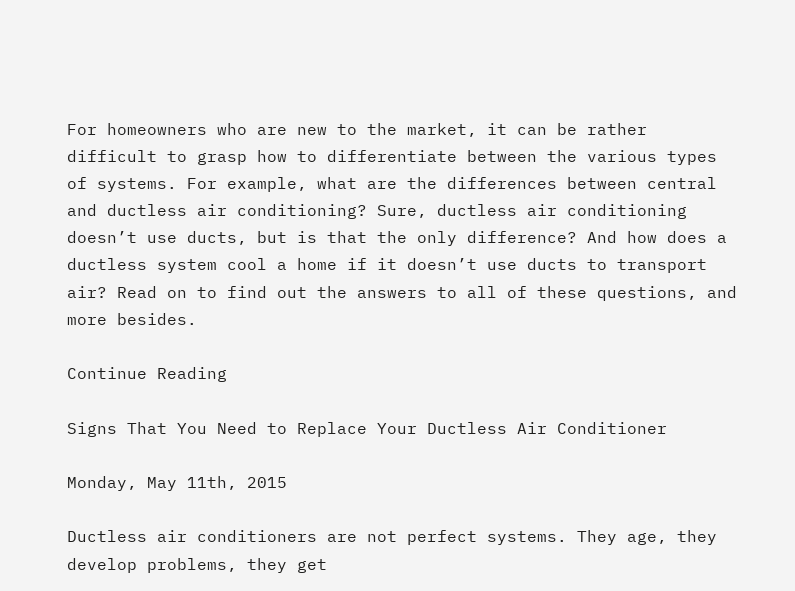For homeowners who are new to the market, it can be rather difficult to grasp how to differentiate between the various types of systems. For example, what are the differences between central and ductless air conditioning? Sure, ductless air conditioning doesn’t use ducts, but is that the only difference? And how does a ductless system cool a home if it doesn’t use ducts to transport air? Read on to find out the answers to all of these questions, and more besides.

Continue Reading

Signs That You Need to Replace Your Ductless Air Conditioner

Monday, May 11th, 2015

Ductless air conditioners are not perfect systems. They age, they develop problems, they get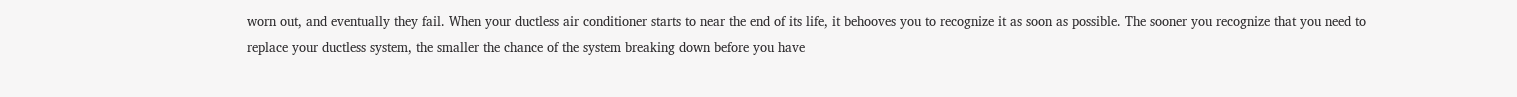worn out, and eventually they fail. When your ductless air conditioner starts to near the end of its life, it behooves you to recognize it as soon as possible. The sooner you recognize that you need to replace your ductless system, the smaller the chance of the system breaking down before you have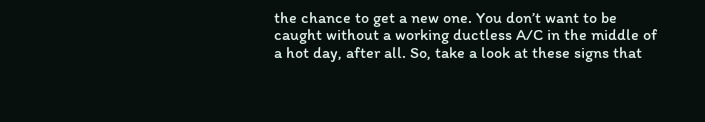the chance to get a new one. You don’t want to be caught without a working ductless A/C in the middle of a hot day, after all. So, take a look at these signs that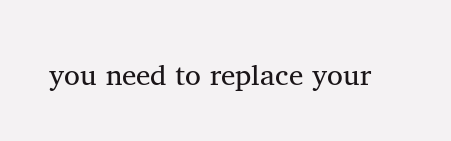you need to replace your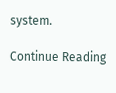system.

Continue Reading